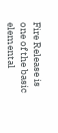Fire Release is one of the basic elemental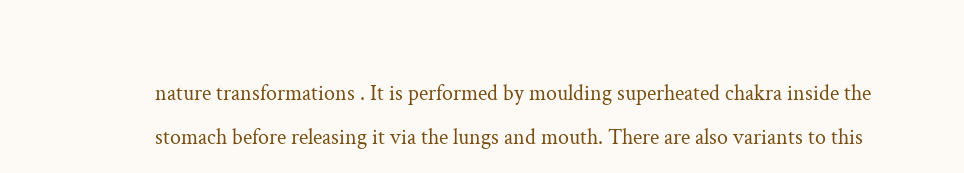nature transformations . It is performed by moulding superheated chakra inside the stomach before releasing it via the lungs and mouth. There are also variants to this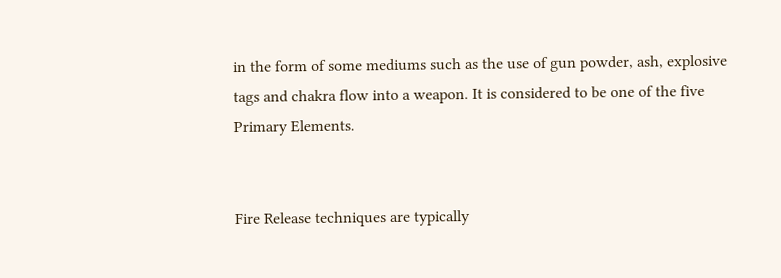in the form of some mediums such as the use of gun powder, ash, explosive tags and chakra flow into a weapon. It is considered to be one of the five Primary Elements.


Fire Release techniques are typically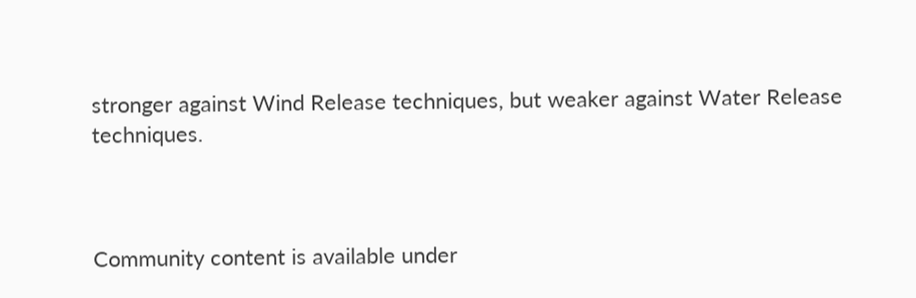stronger against Wind Release techniques, but weaker against Water Release techniques.



Community content is available under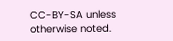CC-BY-SA unless otherwise noted.